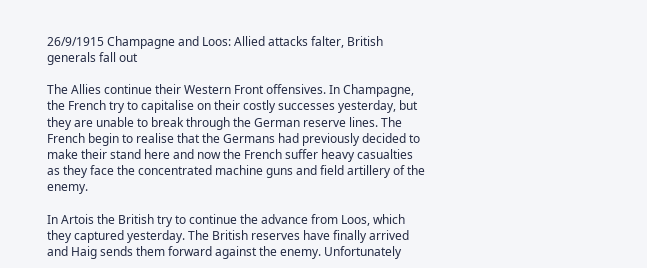26/9/1915 Champagne and Loos: Allied attacks falter, British generals fall out

The Allies continue their Western Front offensives. In Champagne, the French try to capitalise on their costly successes yesterday, but they are unable to break through the German reserve lines. The French begin to realise that the Germans had previously decided to make their stand here and now the French suffer heavy casualties as they face the concentrated machine guns and field artillery of the enemy.

In Artois the British try to continue the advance from Loos, which they captured yesterday. The British reserves have finally arrived and Haig sends them forward against the enemy. Unfortunately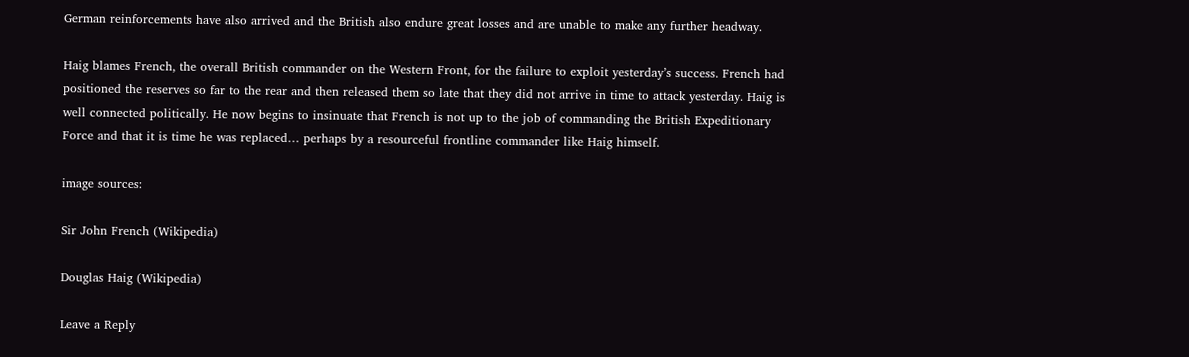German reinforcements have also arrived and the British also endure great losses and are unable to make any further headway.

Haig blames French, the overall British commander on the Western Front, for the failure to exploit yesterday’s success. French had positioned the reserves so far to the rear and then released them so late that they did not arrive in time to attack yesterday. Haig is well connected politically. He now begins to insinuate that French is not up to the job of commanding the British Expeditionary Force and that it is time he was replaced… perhaps by a resourceful frontline commander like Haig himself.

image sources:

Sir John French (Wikipedia)

Douglas Haig (Wikipedia)

Leave a Reply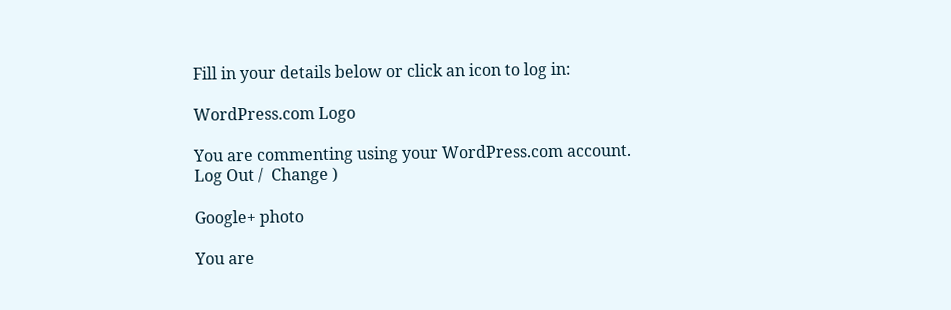Fill in your details below or click an icon to log in:

WordPress.com Logo

You are commenting using your WordPress.com account. Log Out /  Change )

Google+ photo

You are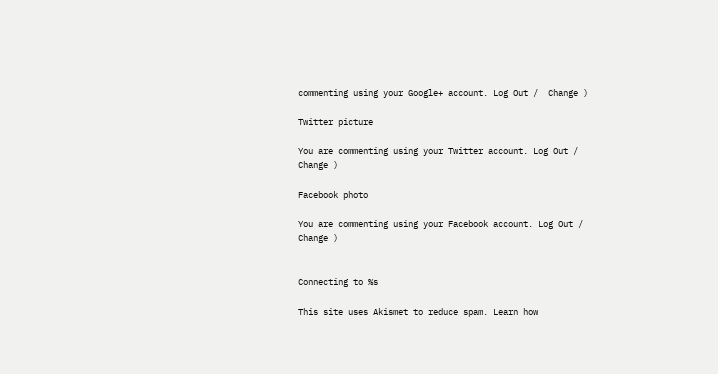commenting using your Google+ account. Log Out /  Change )

Twitter picture

You are commenting using your Twitter account. Log Out /  Change )

Facebook photo

You are commenting using your Facebook account. Log Out /  Change )


Connecting to %s

This site uses Akismet to reduce spam. Learn how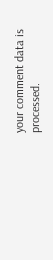your comment data is processed.